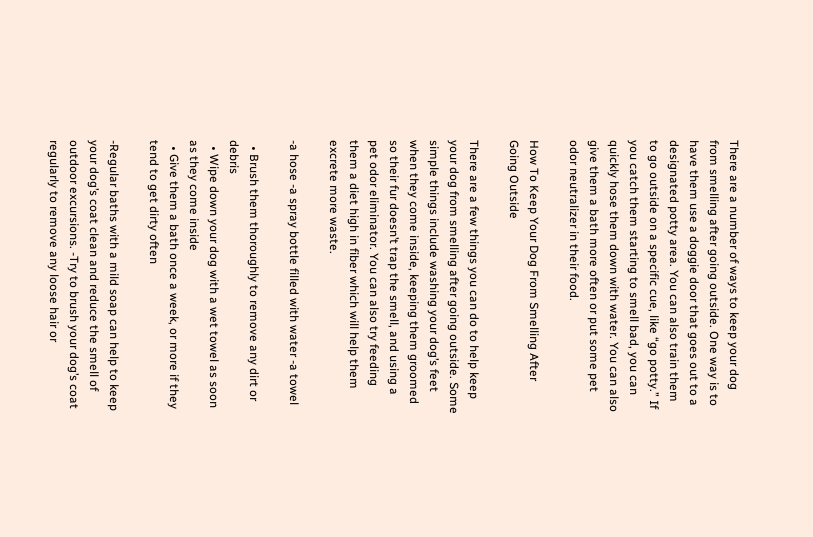There are a number of ways to keep your dog from smelling after going outside. One way is to have them use a doggie door that goes out to a designated potty area. You can also train them to go outside on a specific cue, like “go potty.” If you catch them starting to smell bad, you can quickly hose them down with water. You can also give them a bath more often or put some pet odor neutralizer in their food.

How To Keep Your Dog From Smelling After Going Outside

There are a few things you can do to help keep your dog from smelling after going outside. Some simple things include washing your dog’s feet when they come inside, keeping them groomed so their fur doesn’t trap the smell, and using a pet odor eliminator. You can also try feeding them a diet high in fiber which will help them excrete more waste.

-a hose -a spray bottle filled with water -a towel

  • Brush them thoroughly to remove any dirt or debris
  • Wipe down your dog with a wet towel as soon as they come inside
  • Give them a bath once a week, or more if they tend to get dirty often

-Regular baths with a mild soap can help to keep your dog’s coat clean and reduce the smell of outdoor excursions. -Try to brush your dog’s coat regularly to remove any loose hair or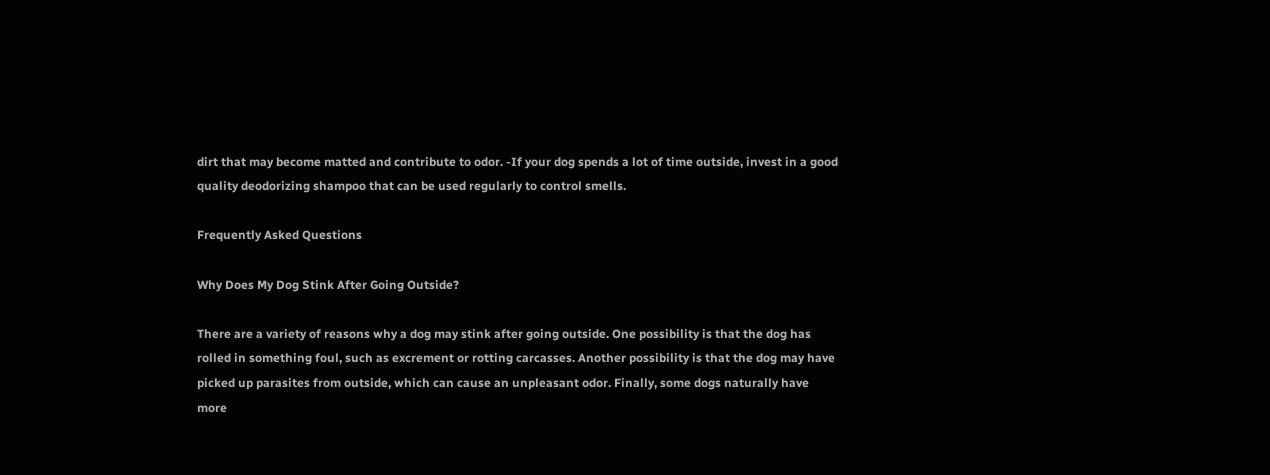dirt that may become matted and contribute to odor. -If your dog spends a lot of time outside, invest in a good quality deodorizing shampoo that can be used regularly to control smells.

Frequently Asked Questions

Why Does My Dog Stink After Going Outside?

There are a variety of reasons why a dog may stink after going outside. One possibility is that the dog has rolled in something foul, such as excrement or rotting carcasses. Another possibility is that the dog may have picked up parasites from outside, which can cause an unpleasant odor. Finally, some dogs naturally have more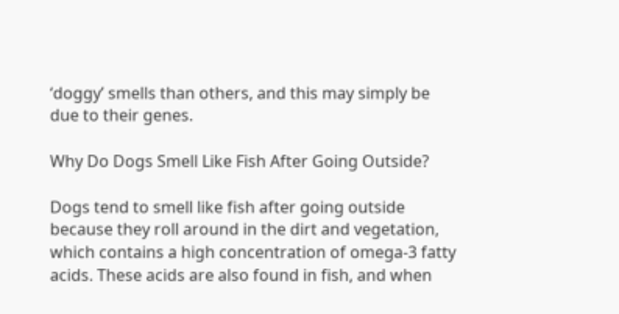‘doggy’ smells than others, and this may simply be due to their genes.

Why Do Dogs Smell Like Fish After Going Outside?

Dogs tend to smell like fish after going outside because they roll around in the dirt and vegetation, which contains a high concentration of omega-3 fatty acids. These acids are also found in fish, and when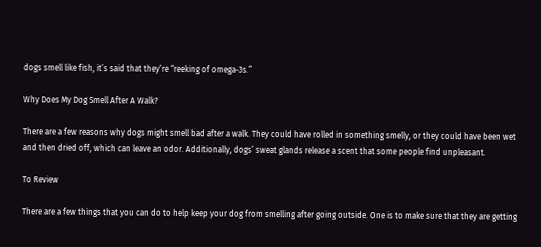dogs smell like fish, it’s said that they’re “reeking of omega-3s.”

Why Does My Dog Smell After A Walk?

There are a few reasons why dogs might smell bad after a walk. They could have rolled in something smelly, or they could have been wet and then dried off, which can leave an odor. Additionally, dogs’ sweat glands release a scent that some people find unpleasant.

To Review

There are a few things that you can do to help keep your dog from smelling after going outside. One is to make sure that they are getting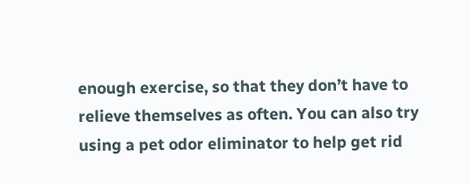enough exercise, so that they don’t have to relieve themselves as often. You can also try using a pet odor eliminator to help get rid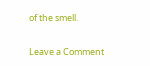of the smell.

Leave a Comment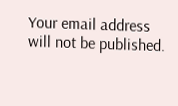Your email address will not be published.